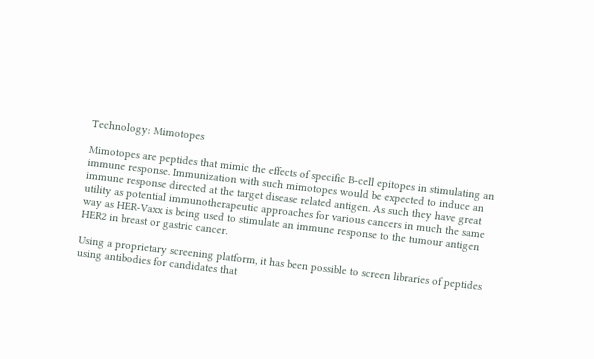Technology: Mimotopes

Mimotopes are peptides that mimic the effects of specific B-cell epitopes in stimulating an immune response. Immunization with such mimotopes would be expected to induce an immune response directed at the target disease related antigen. As such they have great utility as potential immunotherapeutic approaches for various cancers in much the same way as HER-Vaxx is being used to stimulate an immune response to the tumour antigen HER2 in breast or gastric cancer.

Using a proprietary screening platform, it has been possible to screen libraries of peptides using antibodies for candidates that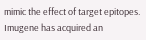mimic the effect of target epitopes. Imugene has acquired an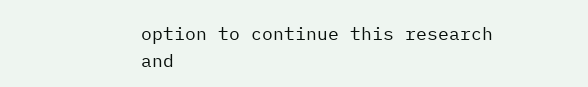option to continue this research and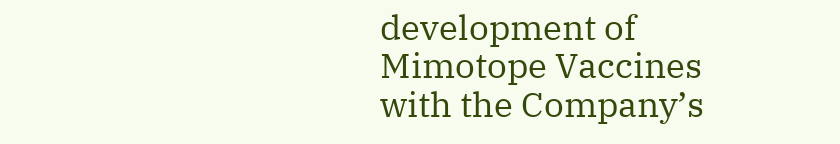development of Mimotope Vaccines with the Company’s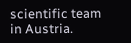scientific team in Austria.